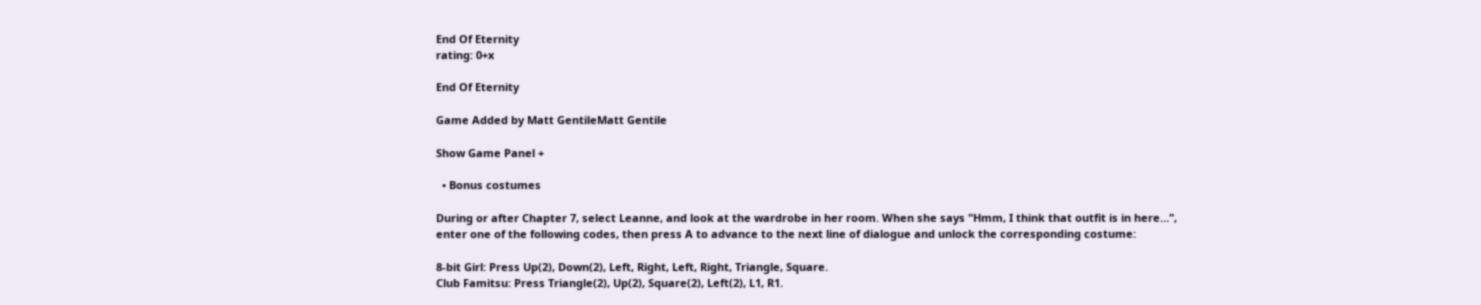End Of Eternity
rating: 0+x

End Of Eternity

Game Added by Matt GentileMatt Gentile

Show Game Panel +

  • Bonus costumes

During or after Chapter 7, select Leanne, and look at the wardrobe in her room. When she says "Hmm, I think that outfit is in here…", enter one of the following codes, then press A to advance to the next line of dialogue and unlock the corresponding costume:

8-bit Girl: Press Up(2), Down(2), Left, Right, Left, Right, Triangle, Square.
Club Famitsu: Press Triangle(2), Up(2), Square(2), Left(2), L1, R1.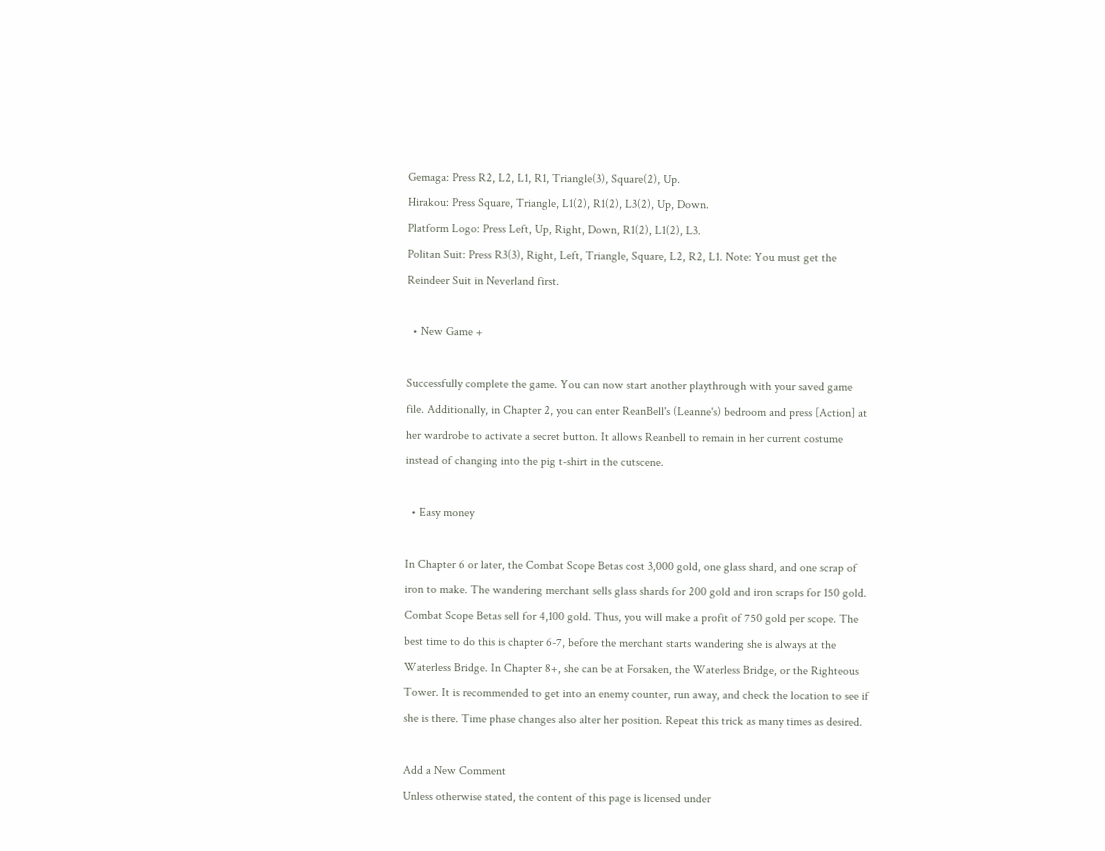Gemaga: Press R2, L2, L1, R1, Triangle(3), Square(2), Up.
Hirakou: Press Square, Triangle, L1(2), R1(2), L3(2), Up, Down.
Platform Logo: Press Left, Up, Right, Down, R1(2), L1(2), L3.
Politan Suit: Press R3(3), Right, Left, Triangle, Square, L2, R2, L1. Note: You must get the Reindeer Suit in Neverland first.

  • New Game +

Successfully complete the game. You can now start another playthrough with your saved game file. Additionally, in Chapter 2, you can enter ReanBell's (Leanne's) bedroom and press [Action] at her wardrobe to activate a secret button. It allows Reanbell to remain in her current costume instead of changing into the pig t-shirt in the cutscene.

  • Easy money

In Chapter 6 or later, the Combat Scope Betas cost 3,000 gold, one glass shard, and one scrap of iron to make. The wandering merchant sells glass shards for 200 gold and iron scraps for 150 gold. Combat Scope Betas sell for 4,100 gold. Thus, you will make a profit of 750 gold per scope. The best time to do this is chapter 6-7, before the merchant starts wandering she is always at the Waterless Bridge. In Chapter 8+, she can be at Forsaken, the Waterless Bridge, or the Righteous Tower. It is recommended to get into an enemy counter, run away, and check the location to see if she is there. Time phase changes also alter her position. Repeat this trick as many times as desired.

Add a New Comment
Unless otherwise stated, the content of this page is licensed under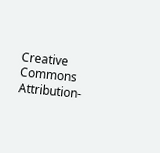Creative Commons Attribution-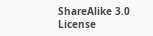ShareAlike 3.0 License